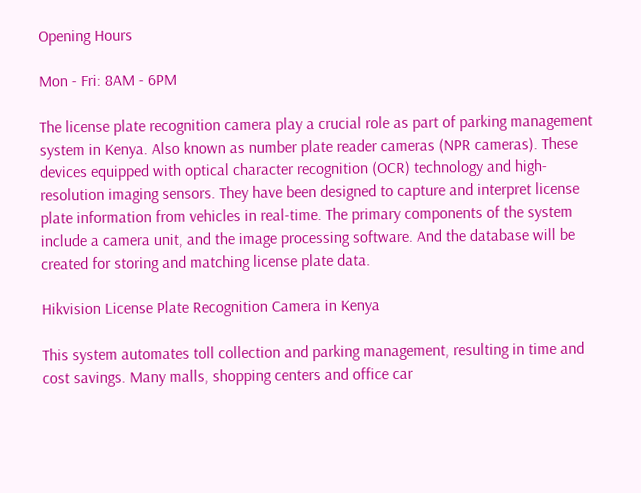Opening Hours

Mon - Fri: 8AM - 6PM

The license plate recognition camera play a crucial role as part of parking management system in Kenya. Also known as number plate reader cameras (NPR cameras). These devices equipped with optical character recognition (OCR) technology and high-resolution imaging sensors. They have been designed to capture and interpret license plate information from vehicles in real-time. The primary components of the system include a camera unit, and the image processing software. And the database will be created for storing and matching license plate data.

Hikvision License Plate Recognition Camera in Kenya

This system automates toll collection and parking management, resulting in time and cost savings. Many malls, shopping centers and office car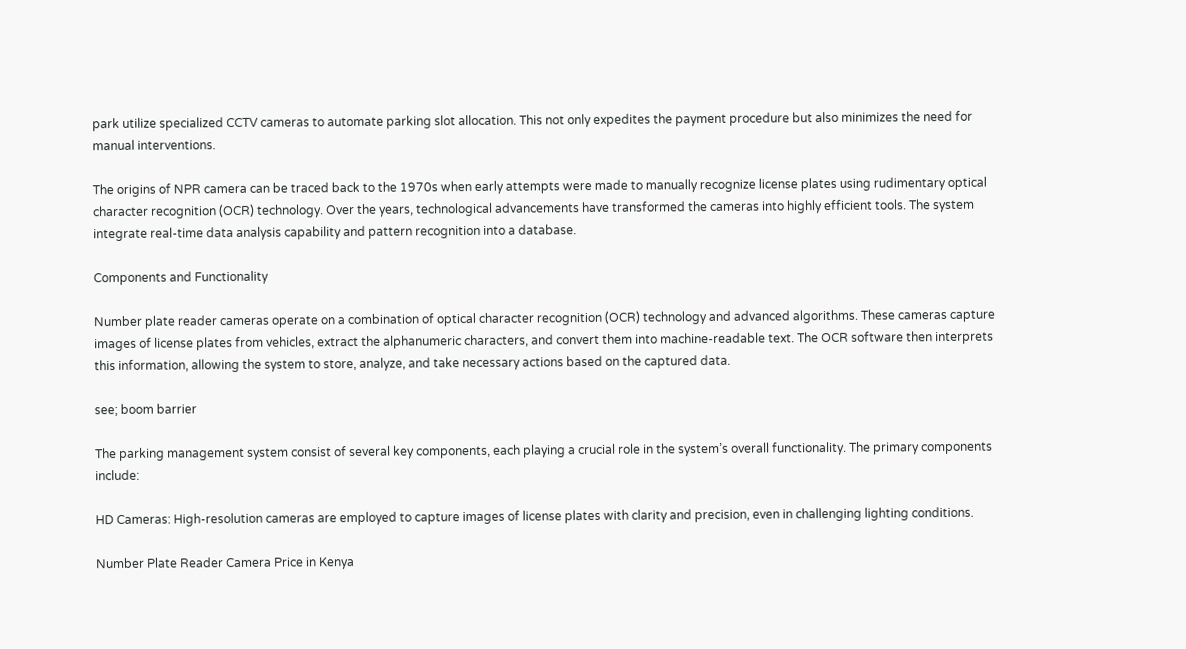park utilize specialized CCTV cameras to automate parking slot allocation. This not only expedites the payment procedure but also minimizes the need for manual interventions.

The origins of NPR camera can be traced back to the 1970s when early attempts were made to manually recognize license plates using rudimentary optical character recognition (OCR) technology. Over the years, technological advancements have transformed the cameras into highly efficient tools. The system integrate real-time data analysis capability and pattern recognition into a database.

Components and Functionality

Number plate reader cameras operate on a combination of optical character recognition (OCR) technology and advanced algorithms. These cameras capture images of license plates from vehicles, extract the alphanumeric characters, and convert them into machine-readable text. The OCR software then interprets this information, allowing the system to store, analyze, and take necessary actions based on the captured data.

see; boom barrier

The parking management system consist of several key components, each playing a crucial role in the system’s overall functionality. The primary components include:

HD Cameras: High-resolution cameras are employed to capture images of license plates with clarity and precision, even in challenging lighting conditions.

Number Plate Reader Camera Price in Kenya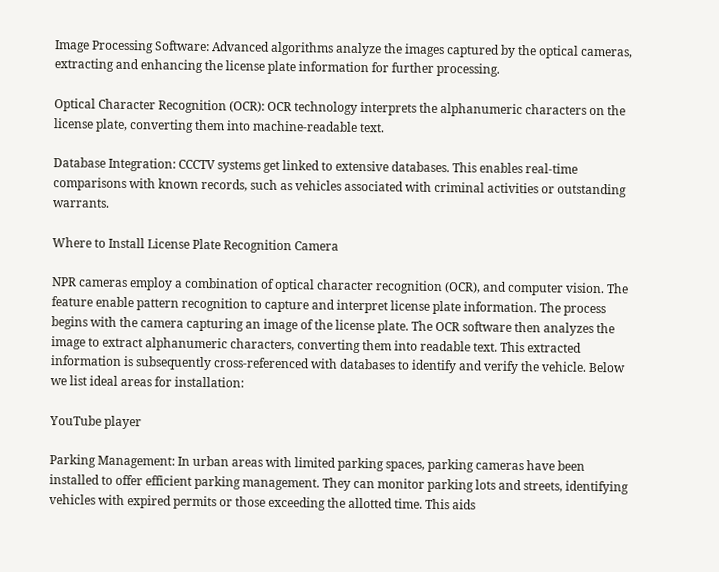Image Processing Software: Advanced algorithms analyze the images captured by the optical cameras, extracting and enhancing the license plate information for further processing.

Optical Character Recognition (OCR): OCR technology interprets the alphanumeric characters on the license plate, converting them into machine-readable text.

Database Integration: CCCTV systems get linked to extensive databases. This enables real-time comparisons with known records, such as vehicles associated with criminal activities or outstanding warrants.

Where to Install License Plate Recognition Camera

NPR cameras employ a combination of optical character recognition (OCR), and computer vision. The feature enable pattern recognition to capture and interpret license plate information. The process begins with the camera capturing an image of the license plate. The OCR software then analyzes the image to extract alphanumeric characters, converting them into readable text. This extracted information is subsequently cross-referenced with databases to identify and verify the vehicle. Below we list ideal areas for installation:

YouTube player

Parking Management: In urban areas with limited parking spaces, parking cameras have been installed to offer efficient parking management. They can monitor parking lots and streets, identifying vehicles with expired permits or those exceeding the allotted time. This aids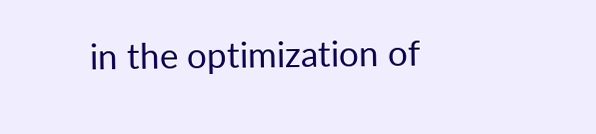in the optimization of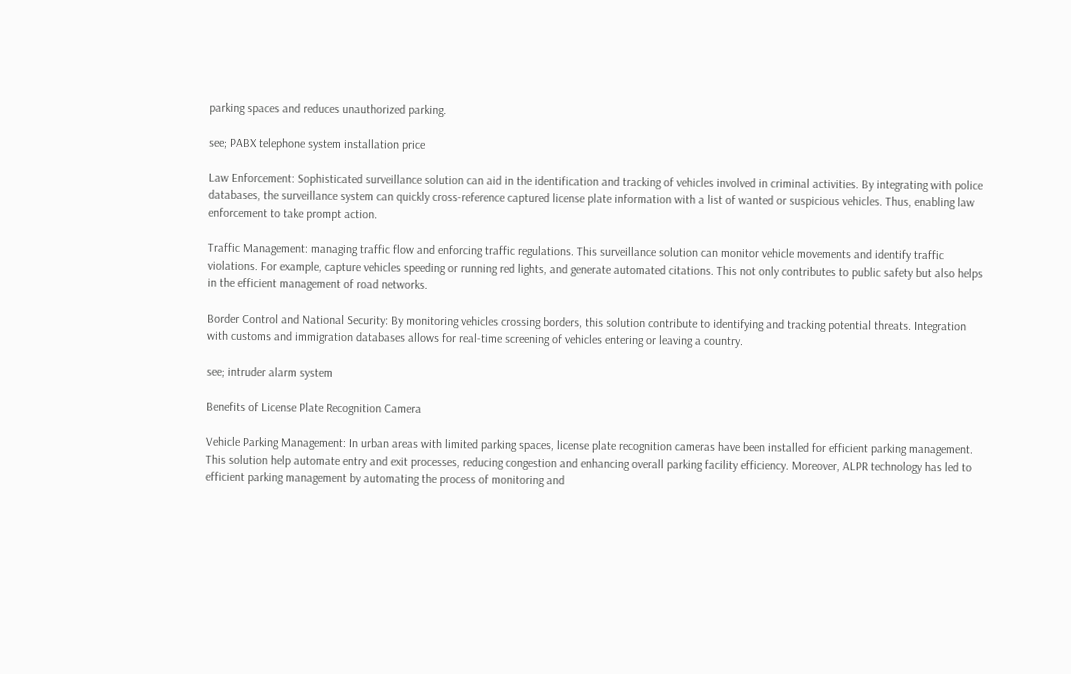parking spaces and reduces unauthorized parking.

see; PABX telephone system installation price

Law Enforcement: Sophisticated surveillance solution can aid in the identification and tracking of vehicles involved in criminal activities. By integrating with police databases, the surveillance system can quickly cross-reference captured license plate information with a list of wanted or suspicious vehicles. Thus, enabling law enforcement to take prompt action.

Traffic Management: managing traffic flow and enforcing traffic regulations. This surveillance solution can monitor vehicle movements and identify traffic violations. For example, capture vehicles speeding or running red lights, and generate automated citations. This not only contributes to public safety but also helps in the efficient management of road networks.

Border Control and National Security: By monitoring vehicles crossing borders, this solution contribute to identifying and tracking potential threats. Integration with customs and immigration databases allows for real-time screening of vehicles entering or leaving a country.

see; intruder alarm system

Benefits of License Plate Recognition Camera

Vehicle Parking Management: In urban areas with limited parking spaces, license plate recognition cameras have been installed for efficient parking management. This solution help automate entry and exit processes, reducing congestion and enhancing overall parking facility efficiency. Moreover, ALPR technology has led to efficient parking management by automating the process of monitoring and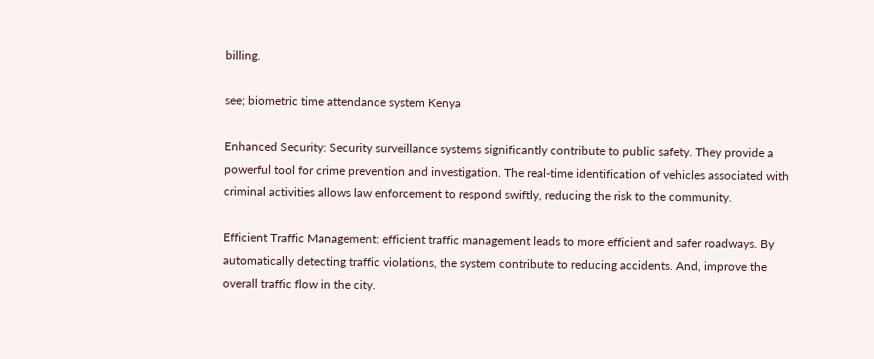billing.

see; biometric time attendance system Kenya

Enhanced Security: Security surveillance systems significantly contribute to public safety. They provide a powerful tool for crime prevention and investigation. The real-time identification of vehicles associated with criminal activities allows law enforcement to respond swiftly, reducing the risk to the community.

Efficient Traffic Management: efficient traffic management leads to more efficient and safer roadways. By automatically detecting traffic violations, the system contribute to reducing accidents. And, improve the overall traffic flow in the city.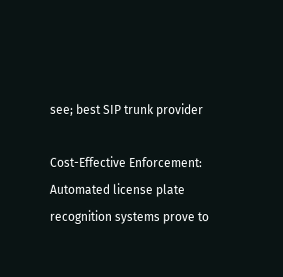see; best SIP trunk provider

Cost-Effective Enforcement: Automated license plate recognition systems prove to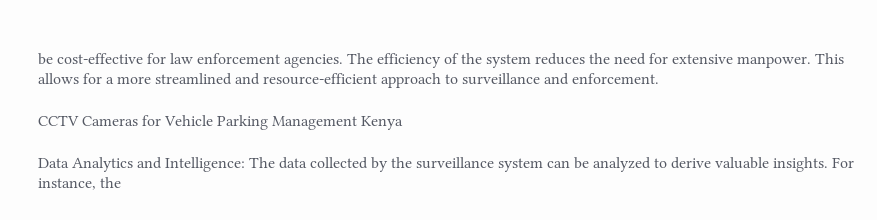be cost-effective for law enforcement agencies. The efficiency of the system reduces the need for extensive manpower. This allows for a more streamlined and resource-efficient approach to surveillance and enforcement.

CCTV Cameras for Vehicle Parking Management Kenya

Data Analytics and Intelligence: The data collected by the surveillance system can be analyzed to derive valuable insights. For instance, the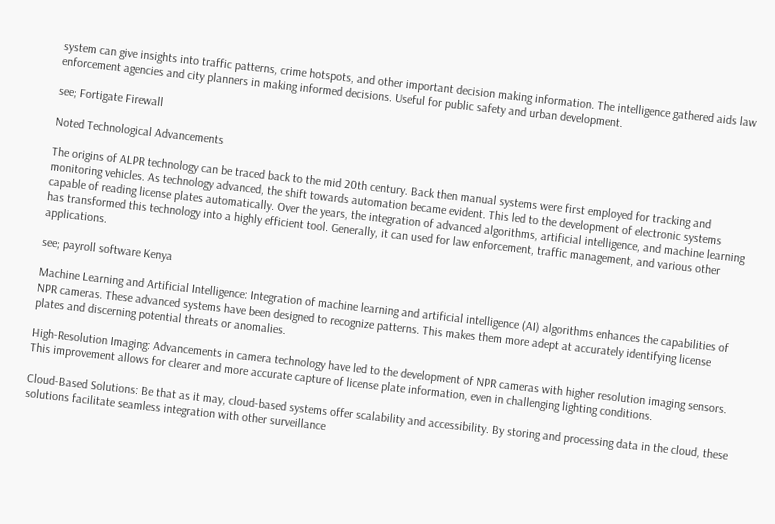system can give insights into traffic patterns, crime hotspots, and other important decision making information. The intelligence gathered aids law enforcement agencies and city planners in making informed decisions. Useful for public safety and urban development.

see; Fortigate Firewall

Noted Technological Advancements

The origins of ALPR technology can be traced back to the mid 20th century. Back then manual systems were first employed for tracking and monitoring vehicles. As technology advanced, the shift towards automation became evident. This led to the development of electronic systems capable of reading license plates automatically. Over the years, the integration of advanced algorithms, artificial intelligence, and machine learning has transformed this technology into a highly efficient tool. Generally, it can used for law enforcement, traffic management, and various other applications.

see; payroll software Kenya

Machine Learning and Artificial Intelligence: Integration of machine learning and artificial intelligence (AI) algorithms enhances the capabilities of NPR cameras. These advanced systems have been designed to recognize patterns. This makes them more adept at accurately identifying license plates and discerning potential threats or anomalies.

High-Resolution Imaging: Advancements in camera technology have led to the development of NPR cameras with higher resolution imaging sensors. This improvement allows for clearer and more accurate capture of license plate information, even in challenging lighting conditions.

Cloud-Based Solutions: Be that as it may, cloud-based systems offer scalability and accessibility. By storing and processing data in the cloud, these solutions facilitate seamless integration with other surveillance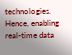technologies. Hence, enabling real-time data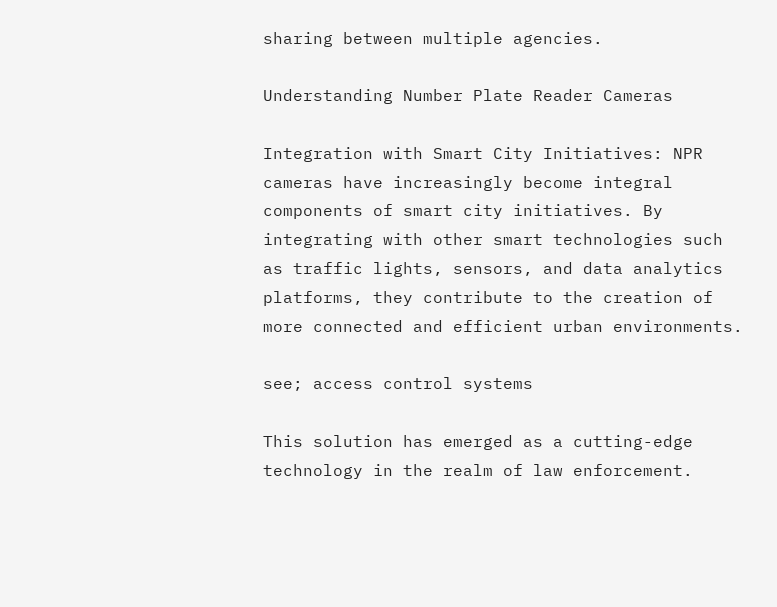sharing between multiple agencies.

Understanding Number Plate Reader Cameras

Integration with Smart City Initiatives: NPR cameras have increasingly become integral components of smart city initiatives. By integrating with other smart technologies such as traffic lights, sensors, and data analytics platforms, they contribute to the creation of more connected and efficient urban environments.

see; access control systems

This solution has emerged as a cutting-edge technology in the realm of law enforcement.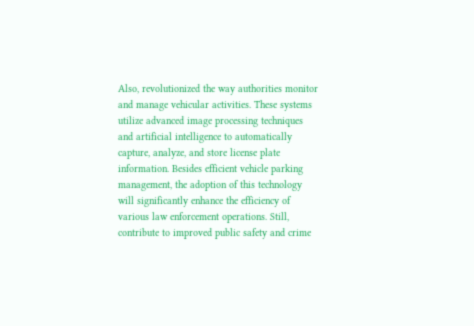Also, revolutionized the way authorities monitor and manage vehicular activities. These systems utilize advanced image processing techniques and artificial intelligence to automatically capture, analyze, and store license plate information. Besides efficient vehicle parking management, the adoption of this technology will significantly enhance the efficiency of various law enforcement operations. Still, contribute to improved public safety and crime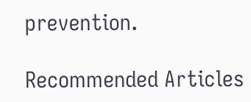prevention.

Recommended Articles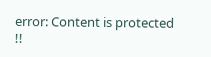error: Content is protected !!